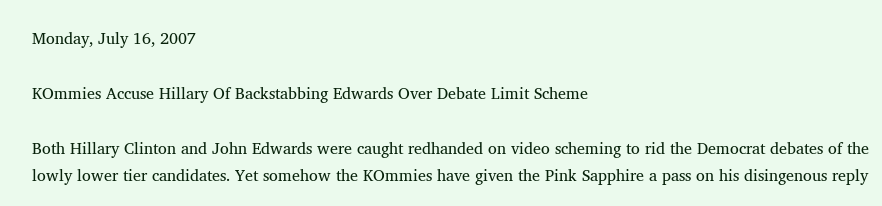Monday, July 16, 2007

KOmmies Accuse Hillary Of Backstabbing Edwards Over Debate Limit Scheme

Both Hillary Clinton and John Edwards were caught redhanded on video scheming to rid the Democrat debates of the lowly lower tier candidates. Yet somehow the KOmmies have given the Pink Sapphire a pass on his disingenous reply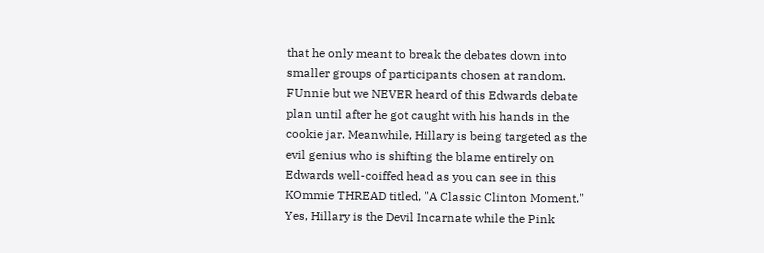that he only meant to break the debates down into smaller groups of participants chosen at random. FUnnie but we NEVER heard of this Edwards debate plan until after he got caught with his hands in the cookie jar. Meanwhile, Hillary is being targeted as the evil genius who is shifting the blame entirely on Edwards well-coiffed head as you can see in this KOmmie THREAD titled, "A Classic Clinton Moment." Yes, Hillary is the Devil Incarnate while the Pink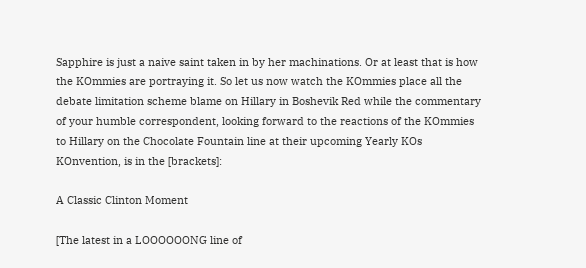Sapphire is just a naive saint taken in by her machinations. Or at least that is how the KOmmies are portraying it. So let us now watch the KOmmies place all the debate limitation scheme blame on Hillary in Boshevik Red while the commentary of your humble correspondent, looking forward to the reactions of the KOmmies to Hillary on the Chocolate Fountain line at their upcoming Yearly KOs KOnvention, is in the [brackets]:

A Classic Clinton Moment

[The latest in a LOOOOOONG line of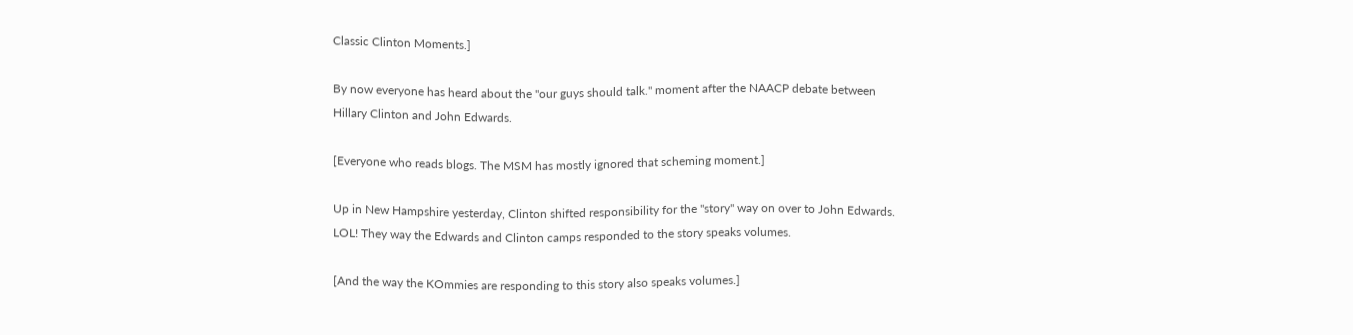Classic Clinton Moments.]

By now everyone has heard about the "our guys should talk." moment after the NAACP debate between Hillary Clinton and John Edwards.

[Everyone who reads blogs. The MSM has mostly ignored that scheming moment.]

Up in New Hampshire yesterday, Clinton shifted responsibility for the "story" way on over to John Edwards. LOL! They way the Edwards and Clinton camps responded to the story speaks volumes.

[And the way the KOmmies are responding to this story also speaks volumes.]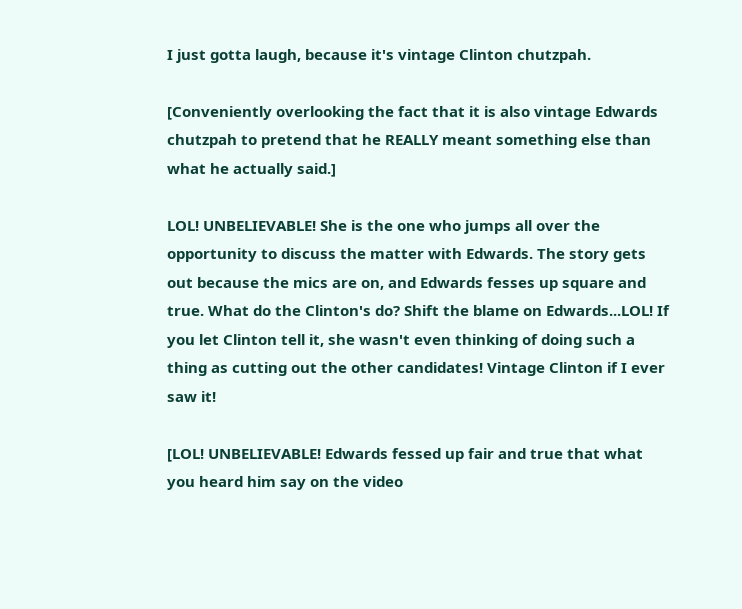I just gotta laugh, because it's vintage Clinton chutzpah.

[Conveniently overlooking the fact that it is also vintage Edwards chutzpah to pretend that he REALLY meant something else than what he actually said.]

LOL! UNBELIEVABLE! She is the one who jumps all over the opportunity to discuss the matter with Edwards. The story gets out because the mics are on, and Edwards fesses up square and true. What do the Clinton's do? Shift the blame on Edwards...LOL! If you let Clinton tell it, she wasn't even thinking of doing such a thing as cutting out the other candidates! Vintage Clinton if I ever saw it!

[LOL! UNBELIEVABLE! Edwards fessed up fair and true that what you heard him say on the video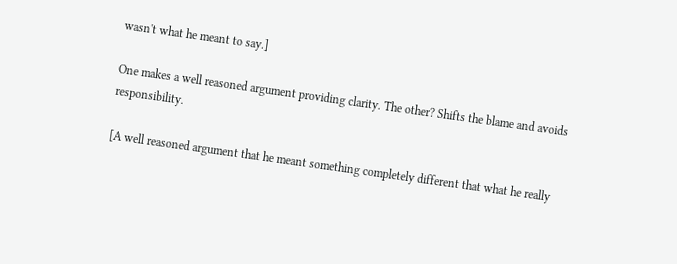wasn't what he meant to say.]

One makes a well reasoned argument providing clarity. The other? Shifts the blame and avoids responsibility.

[A well reasoned argument that he meant something completely different that what he really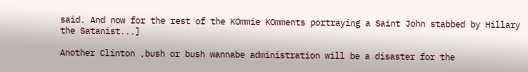said. And now for the rest of the KOmmie KOmments portraying a Saint John stabbed by Hillary the Satanist...]

Another Clinton ,bush or bush wannabe administration will be a disaster for the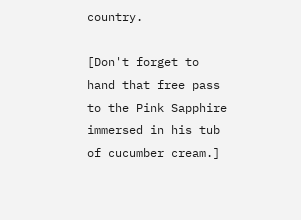country.

[Don't forget to hand that free pass to the Pink Sapphire immersed in his tub of cucumber cream.]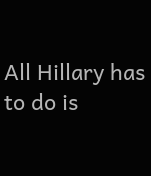All Hillary has to do is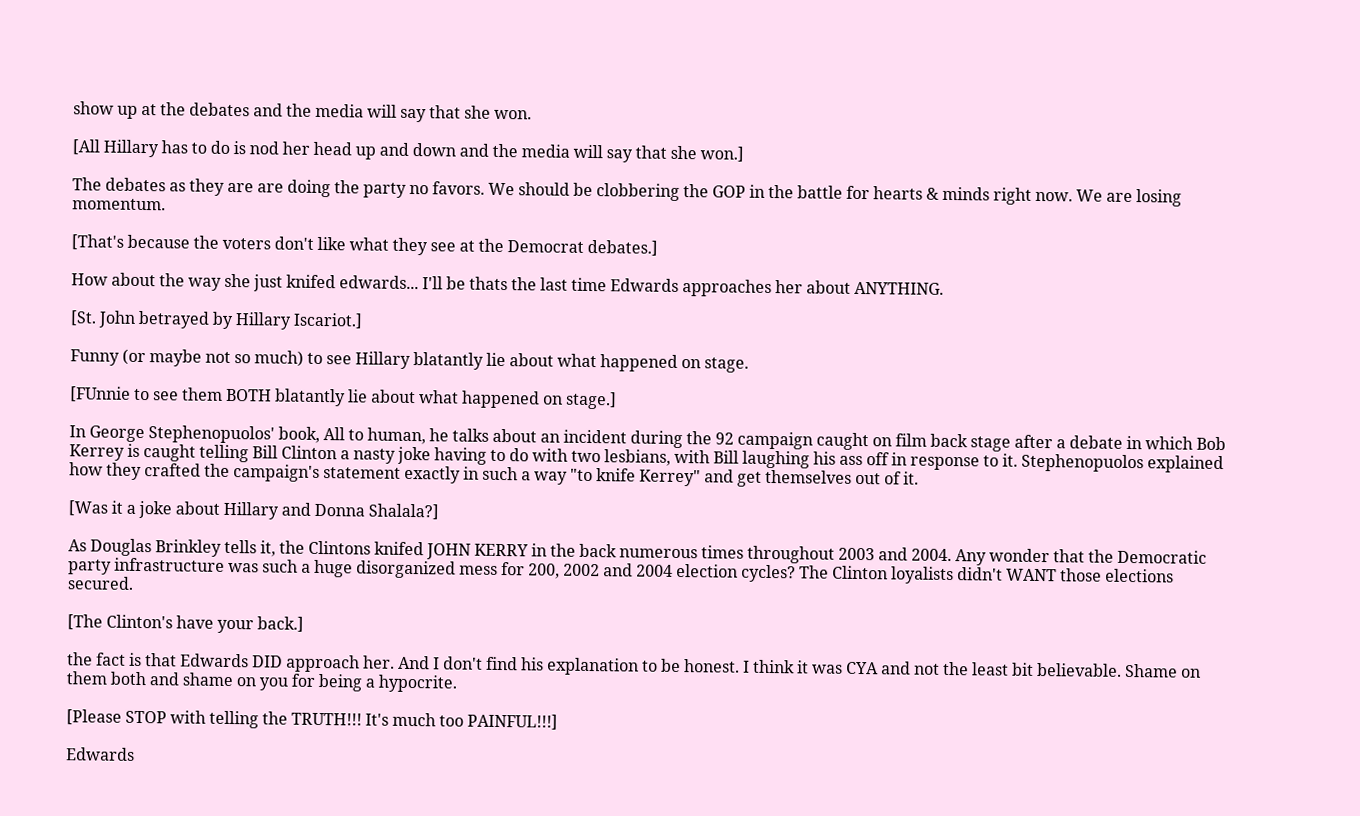show up at the debates and the media will say that she won.

[All Hillary has to do is nod her head up and down and the media will say that she won.]

The debates as they are are doing the party no favors. We should be clobbering the GOP in the battle for hearts & minds right now. We are losing momentum.

[That's because the voters don't like what they see at the Democrat debates.]

How about the way she just knifed edwards... I'll be thats the last time Edwards approaches her about ANYTHING.

[St. John betrayed by Hillary Iscariot.]

Funny (or maybe not so much) to see Hillary blatantly lie about what happened on stage.

[FUnnie to see them BOTH blatantly lie about what happened on stage.]

In George Stephenopuolos' book, All to human, he talks about an incident during the 92 campaign caught on film back stage after a debate in which Bob Kerrey is caught telling Bill Clinton a nasty joke having to do with two lesbians, with Bill laughing his ass off in response to it. Stephenopuolos explained how they crafted the campaign's statement exactly in such a way "to knife Kerrey" and get themselves out of it.

[Was it a joke about Hillary and Donna Shalala?]

As Douglas Brinkley tells it, the Clintons knifed JOHN KERRY in the back numerous times throughout 2003 and 2004. Any wonder that the Democratic party infrastructure was such a huge disorganized mess for 200, 2002 and 2004 election cycles? The Clinton loyalists didn't WANT those elections secured.

[The Clinton's have your back.]

the fact is that Edwards DID approach her. And I don't find his explanation to be honest. I think it was CYA and not the least bit believable. Shame on them both and shame on you for being a hypocrite.

[Please STOP with telling the TRUTH!!! It's much too PAINFUL!!!]

Edwards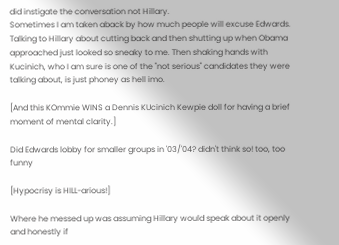did instigate the conversation not Hillary.
Sometimes I am taken aback by how much people will excuse Edwards. Talking to Hillary about cutting back and then shutting up when Obama approached just looked so sneaky to me. Then shaking hands with Kucinich, who I am sure is one of the "not serious" candidates they were talking about, is just phoney as hell imo.

[And this KOmmie WINS a Dennis KUcinich Kewpie doll for having a brief moment of mental clarity.]

Did Edwards lobby for smaller groups in '03/'04? didn't think so! too, too funny

[Hypocrisy is HILL-arious!]

Where he messed up was assuming Hillary would speak about it openly and honestly if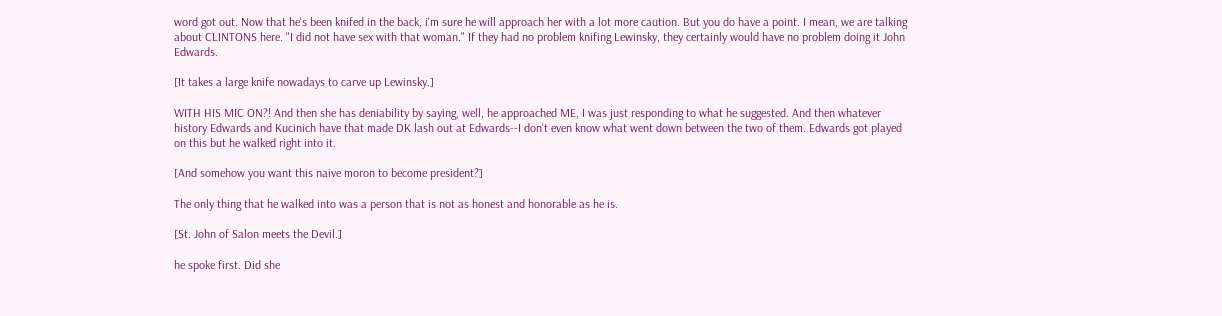word got out. Now that he's been knifed in the back, i'm sure he will approach her with a lot more caution. But you do have a point. I mean, we are talking about CLINTONS here. "I did not have sex with that woman." If they had no problem knifing Lewinsky, they certainly would have no problem doing it John Edwards.

[It takes a large knife nowadays to carve up Lewinsky.]

WITH HIS MIC ON?! And then she has deniability by saying, well, he approached ME, I was just responding to what he suggested. And then whatever history Edwards and Kucinich have that made DK lash out at Edwards--I don't even know what went down between the two of them. Edwards got played on this but he walked right into it.

[And somehow you want this naive moron to become president?]

The only thing that he walked into was a person that is not as honest and honorable as he is.

[St. John of Salon meets the Devil.]

he spoke first. Did she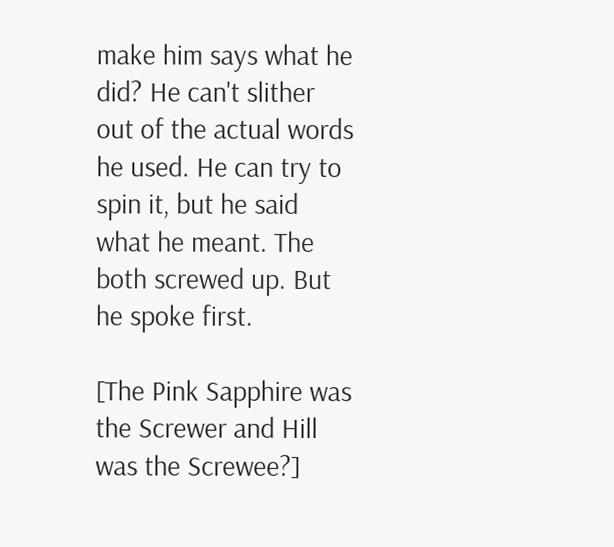make him says what he did? He can't slither out of the actual words he used. He can try to spin it, but he said what he meant. The both screwed up. But he spoke first.

[The Pink Sapphire was the Screwer and Hill was the Screwee?]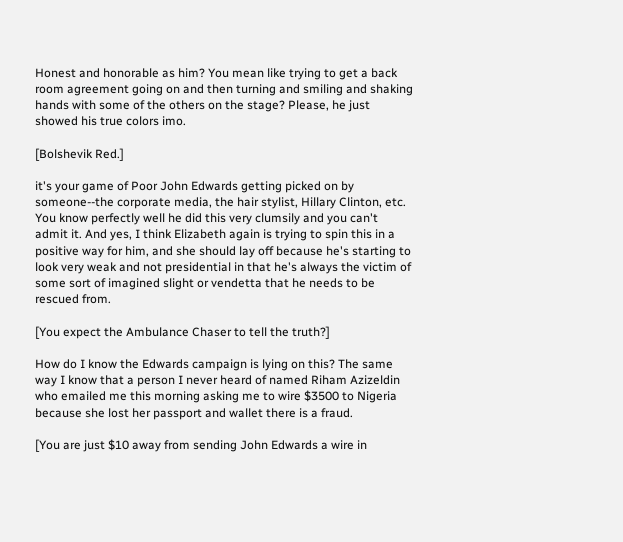Honest and honorable as him? You mean like trying to get a back room agreement going on and then turning and smiling and shaking hands with some of the others on the stage? Please, he just showed his true colors imo.

[Bolshevik Red.]

it's your game of Poor John Edwards getting picked on by someone--the corporate media, the hair stylist, Hillary Clinton, etc. You know perfectly well he did this very clumsily and you can't admit it. And yes, I think Elizabeth again is trying to spin this in a positive way for him, and she should lay off because he's starting to look very weak and not presidential in that he's always the victim of some sort of imagined slight or vendetta that he needs to be rescued from.

[You expect the Ambulance Chaser to tell the truth?]

How do I know the Edwards campaign is lying on this? The same way I know that a person I never heard of named Riham Azizeldin who emailed me this morning asking me to wire $3500 to Nigeria because she lost her passport and wallet there is a fraud.

[You are just $10 away from sending John Edwards a wire in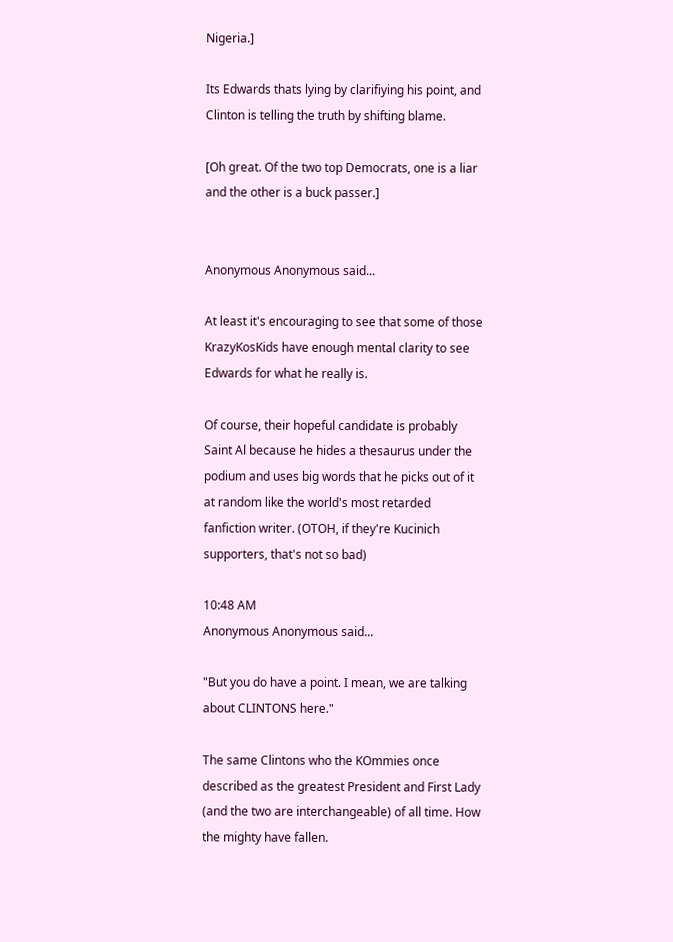Nigeria.]

Its Edwards thats lying by clarifiying his point, and Clinton is telling the truth by shifting blame.

[Oh great. Of the two top Democrats, one is a liar and the other is a buck passer.]


Anonymous Anonymous said...

At least it's encouraging to see that some of those KrazyKosKids have enough mental clarity to see Edwards for what he really is.

Of course, their hopeful candidate is probably Saint Al because he hides a thesaurus under the podium and uses big words that he picks out of it at random like the world's most retarded fanfiction writer. (OTOH, if they're Kucinich supporters, that's not so bad)

10:48 AM
Anonymous Anonymous said...

"But you do have a point. I mean, we are talking about CLINTONS here."

The same Clintons who the KOmmies once described as the greatest President and First Lady (and the two are interchangeable) of all time. How the mighty have fallen.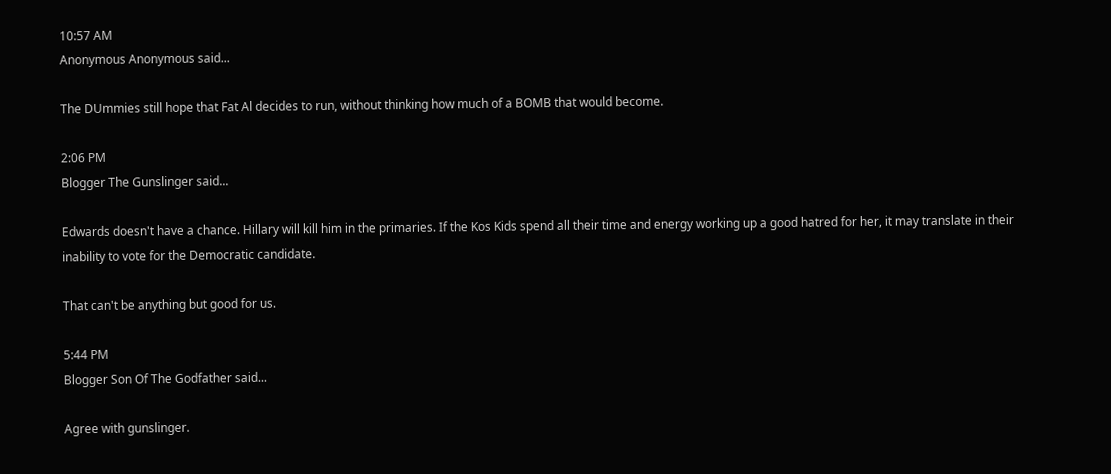10:57 AM
Anonymous Anonymous said...

The DUmmies still hope that Fat Al decides to run, without thinking how much of a BOMB that would become.

2:06 PM
Blogger The Gunslinger said...

Edwards doesn't have a chance. Hillary will kill him in the primaries. If the Kos Kids spend all their time and energy working up a good hatred for her, it may translate in their inability to vote for the Democratic candidate.

That can't be anything but good for us.

5:44 PM
Blogger Son Of The Godfather said...

Agree with gunslinger.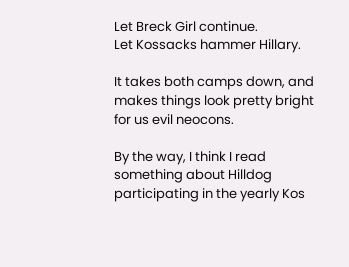Let Breck Girl continue.
Let Kossacks hammer Hillary.

It takes both camps down, and makes things look pretty bright for us evil neocons.

By the way, I think I read something about Hilldog participating in the yearly Kos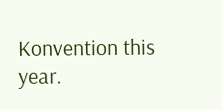Konvention this year.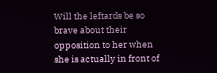Will the leftards be so brave about their opposition to her when she is actually in front of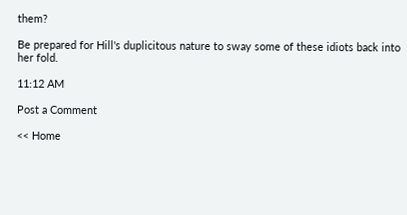them?

Be prepared for Hill's duplicitous nature to sway some of these idiots back into her fold.

11:12 AM

Post a Comment

<< Home